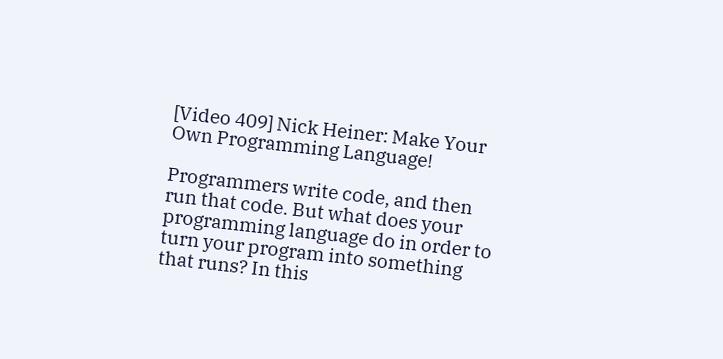[Video 409] Nick Heiner: Make Your Own Programming Language!

Programmers write code, and then run that code. But what does your programming language do in order to turn your program into something that runs? In this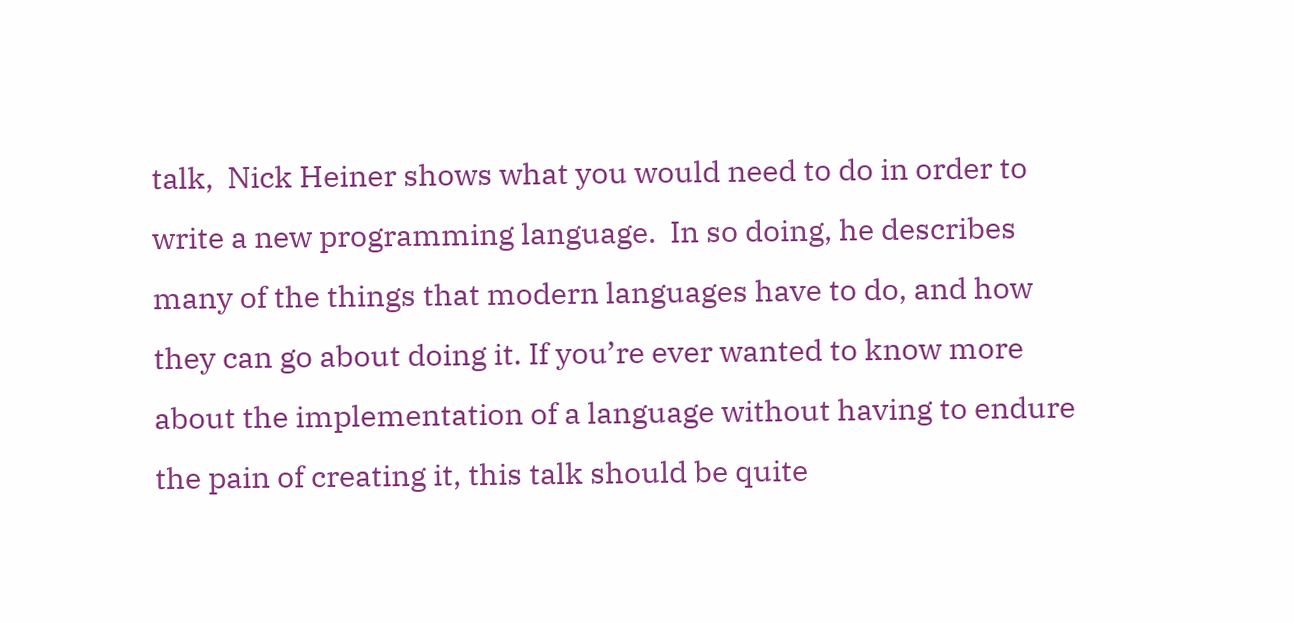talk,  Nick Heiner shows what you would need to do in order to write a new programming language.  In so doing, he describes many of the things that modern languages have to do, and how they can go about doing it. If you’re ever wanted to know more about the implementation of a language without having to endure the pain of creating it, this talk should be quite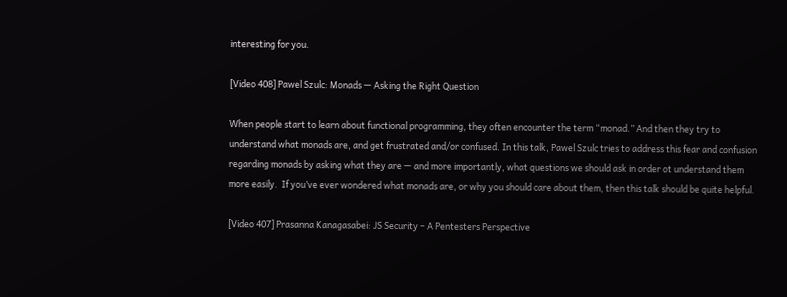interesting for you.

[Video 408] Pawel Szulc: Monads — Asking the Right Question

When people start to learn about functional programming, they often encounter the term “monad.” And then they try to understand what monads are, and get frustrated and/or confused. In this talk, Pawel Szulc tries to address this fear and confusion regarding monads by asking what they are — and more importantly, what questions we should ask in order ot understand them more easily.  If you’ve ever wondered what monads are, or why you should care about them, then this talk should be quite helpful.

[Video 407] Prasanna Kanagasabei: JS Security – A Pentesters Perspective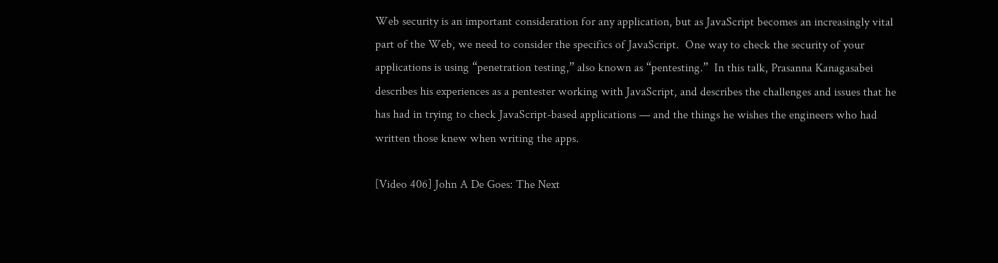Web security is an important consideration for any application, but as JavaScript becomes an increasingly vital part of the Web, we need to consider the specifics of JavaScript.  One way to check the security of your applications is using “penetration testing,” also known as “pentesting.”  In this talk, Prasanna Kanagasabei describes his experiences as a pentester working with JavaScript, and describes the challenges and issues that he has had in trying to check JavaScript-based applications — and the things he wishes the engineers who had written those knew when writing the apps.

[Video 406] John A De Goes: The Next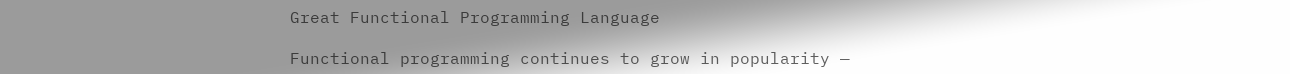Great Functional Programming Language

Functional programming continues to grow in popularity —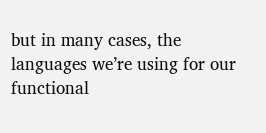but in many cases, the languages we’re using for our functional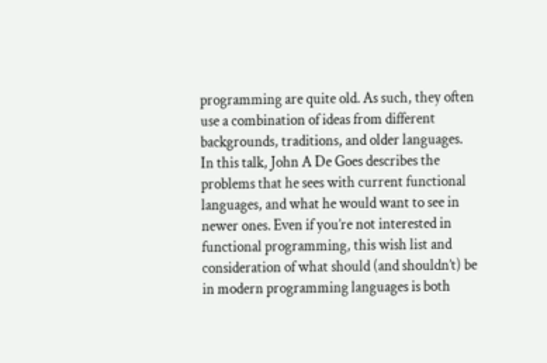programming are quite old. As such, they often use a combination of ideas from different backgrounds, traditions, and older languages. In this talk, John A De Goes describes the problems that he sees with current functional languages, and what he would want to see in newer ones. Even if you’re not interested in functional programming, this wish list and consideration of what should (and shouldn’t) be in modern programming languages is both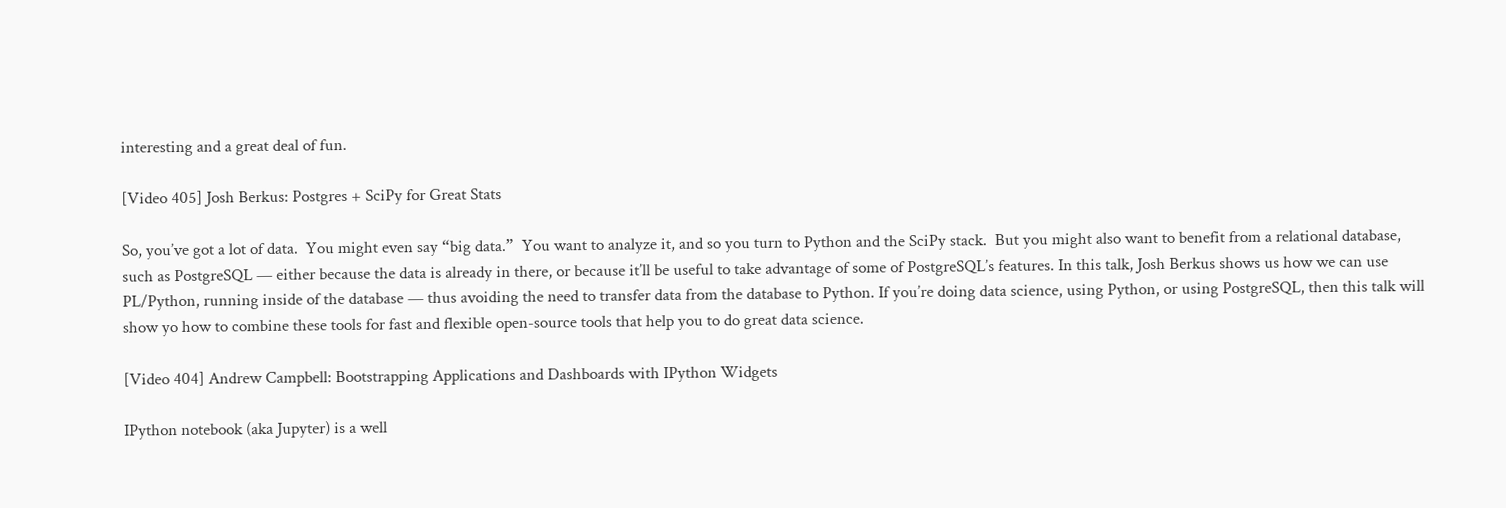interesting and a great deal of fun.

[Video 405] Josh Berkus: Postgres + SciPy for Great Stats

So, you’ve got a lot of data.  You might even say “big data.”  You want to analyze it, and so you turn to Python and the SciPy stack.  But you might also want to benefit from a relational database, such as PostgreSQL — either because the data is already in there, or because it’ll be useful to take advantage of some of PostgreSQL’s features. In this talk, Josh Berkus shows us how we can use PL/Python, running inside of the database — thus avoiding the need to transfer data from the database to Python. If you’re doing data science, using Python, or using PostgreSQL, then this talk will show yo how to combine these tools for fast and flexible open-source tools that help you to do great data science.

[Video 404] Andrew Campbell: Bootstrapping Applications and Dashboards with IPython Widgets

IPython notebook (aka Jupyter) is a well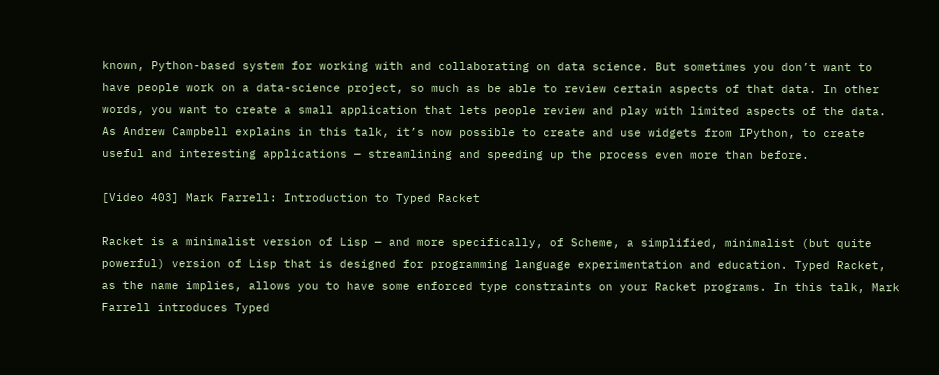known, Python-based system for working with and collaborating on data science. But sometimes you don’t want to have people work on a data-science project, so much as be able to review certain aspects of that data. In other words, you want to create a small application that lets people review and play with limited aspects of the data. As Andrew Campbell explains in this talk, it’s now possible to create and use widgets from IPython, to create useful and interesting applications — streamlining and speeding up the process even more than before.

[Video 403] Mark Farrell: Introduction to Typed Racket

Racket is a minimalist version of Lisp — and more specifically, of Scheme, a simplified, minimalist (but quite powerful) version of Lisp that is designed for programming language experimentation and education. Typed Racket, as the name implies, allows you to have some enforced type constraints on your Racket programs. In this talk, Mark Farrell introduces Typed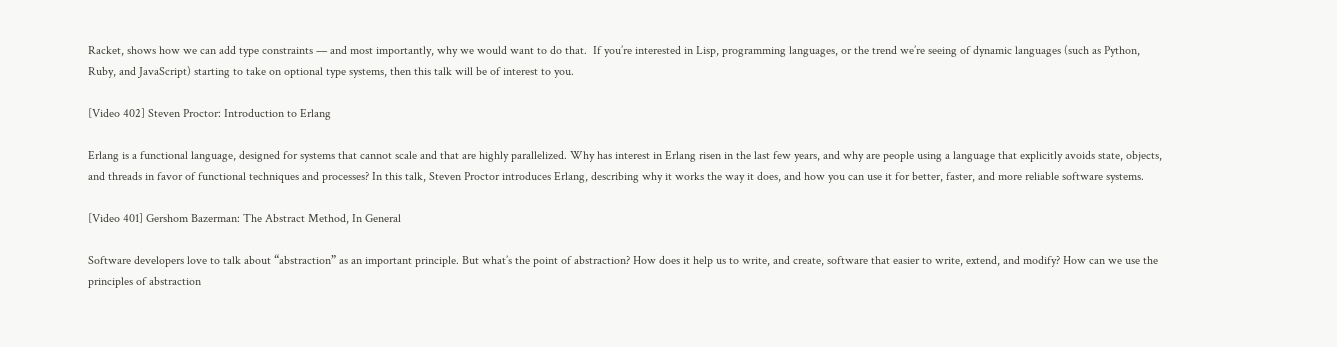Racket, shows how we can add type constraints — and most importantly, why we would want to do that.  If you’re interested in Lisp, programming languages, or the trend we’re seeing of dynamic languages (such as Python, Ruby, and JavaScript) starting to take on optional type systems, then this talk will be of interest to you.

[Video 402] Steven Proctor: Introduction to Erlang

Erlang is a functional language, designed for systems that cannot scale and that are highly parallelized. Why has interest in Erlang risen in the last few years, and why are people using a language that explicitly avoids state, objects, and threads in favor of functional techniques and processes? In this talk, Steven Proctor introduces Erlang, describing why it works the way it does, and how you can use it for better, faster, and more reliable software systems.

[Video 401] Gershom Bazerman: The Abstract Method, In General

Software developers love to talk about “abstraction” as an important principle. But what’s the point of abstraction? How does it help us to write, and create, software that easier to write, extend, and modify? How can we use the principles of abstraction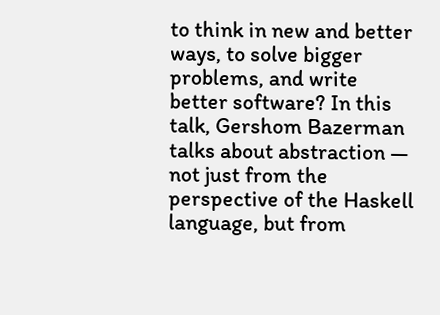to think in new and better ways, to solve bigger problems, and write better software? In this talk, Gershom Bazerman talks about abstraction — not just from the perspective of the Haskell language, but from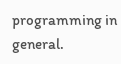programming in general.